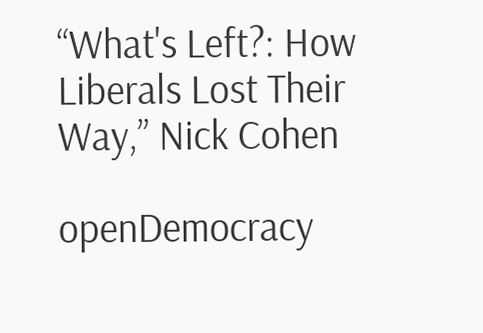“What's Left?: How Liberals Lost Their Way,” Nick Cohen

openDemocracy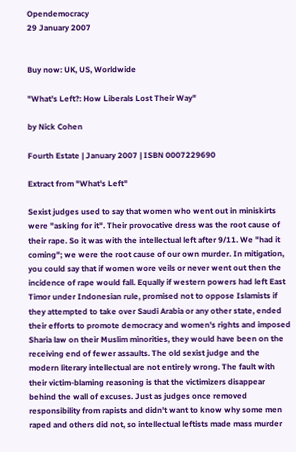Opendemocracy
29 January 2007


Buy now: UK, US, Worldwide

"What's Left?: How Liberals Lost Their Way"

by Nick Cohen

Fourth Estate | January 2007 | ISBN 0007229690

Extract from "What's Left"

Sexist judges used to say that women who went out in miniskirts were "asking for it". Their provocative dress was the root cause of their rape. So it was with the intellectual left after 9/11. We "had it coming"; we were the root cause of our own murder. In mitigation, you could say that if women wore veils or never went out then the incidence of rape would fall. Equally if western powers had left East Timor under Indonesian rule, promised not to oppose Islamists if they attempted to take over Saudi Arabia or any other state, ended their efforts to promote democracy and women's rights and imposed Sharia law on their Muslim minorities, they would have been on the receiving end of fewer assaults. The old sexist judge and the modern literary intellectual are not entirely wrong. The fault with their victim-blaming reasoning is that the victimizers disappear behind the wall of excuses. Just as judges once removed responsibility from rapists and didn't want to know why some men raped and others did not, so intellectual leftists made mass murder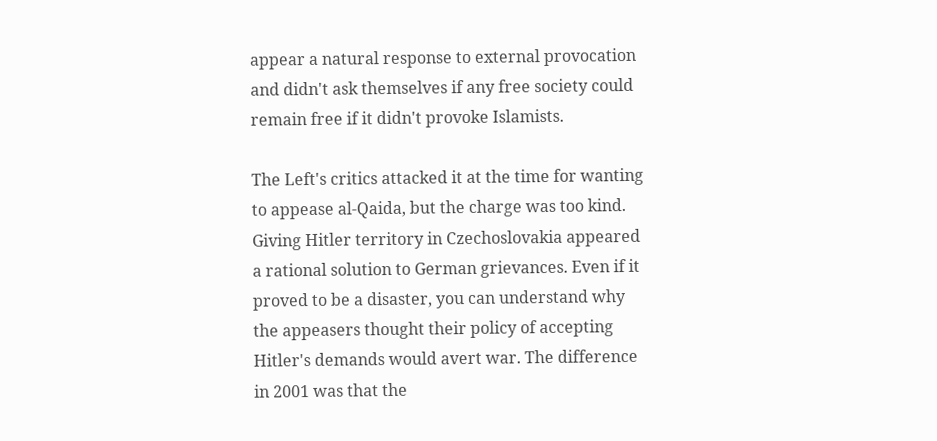appear a natural response to external provocation and didn't ask themselves if any free society could remain free if it didn't provoke Islamists.

The Left's critics attacked it at the time for wanting to appease al-Qaida, but the charge was too kind. Giving Hitler territory in Czechoslovakia appeared a rational solution to German grievances. Even if it proved to be a disaster, you can understand why the appeasers thought their policy of accepting Hitler's demands would avert war. The difference in 2001 was that the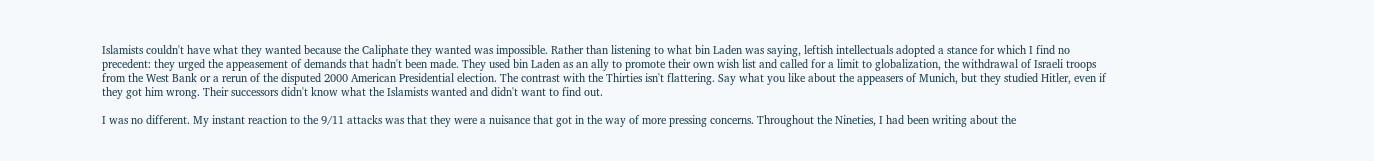Islamists couldn't have what they wanted because the Caliphate they wanted was impossible. Rather than listening to what bin Laden was saying, leftish intellectuals adopted a stance for which I find no precedent: they urged the appeasement of demands that hadn't been made. They used bin Laden as an ally to promote their own wish list and called for a limit to globalization, the withdrawal of Israeli troops from the West Bank or a rerun of the disputed 2000 American Presidential election. The contrast with the Thirties isn't flattering. Say what you like about the appeasers of Munich, but they studied Hitler, even if they got him wrong. Their successors didn't know what the Islamists wanted and didn't want to find out.

I was no different. My instant reaction to the 9/11 attacks was that they were a nuisance that got in the way of more pressing concerns. Throughout the Nineties, I had been writing about the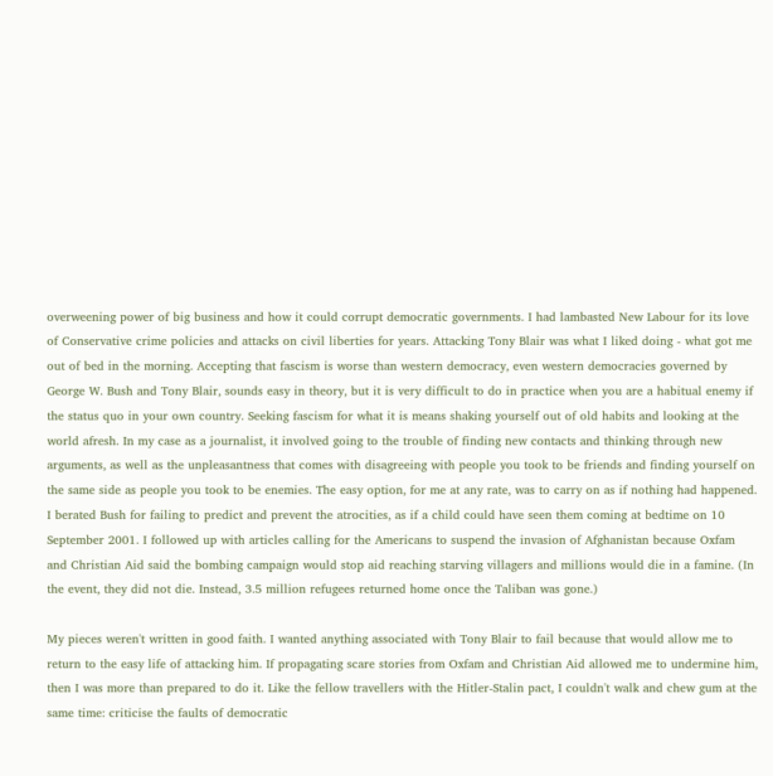overweening power of big business and how it could corrupt democratic governments. I had lambasted New Labour for its love of Conservative crime policies and attacks on civil liberties for years. Attacking Tony Blair was what I liked doing - what got me out of bed in the morning. Accepting that fascism is worse than western democracy, even western democracies governed by George W. Bush and Tony Blair, sounds easy in theory, but it is very difficult to do in practice when you are a habitual enemy if the status quo in your own country. Seeking fascism for what it is means shaking yourself out of old habits and looking at the world afresh. In my case as a journalist, it involved going to the trouble of finding new contacts and thinking through new arguments, as well as the unpleasantness that comes with disagreeing with people you took to be friends and finding yourself on the same side as people you took to be enemies. The easy option, for me at any rate, was to carry on as if nothing had happened. I berated Bush for failing to predict and prevent the atrocities, as if a child could have seen them coming at bedtime on 10 September 2001. I followed up with articles calling for the Americans to suspend the invasion of Afghanistan because Oxfam and Christian Aid said the bombing campaign would stop aid reaching starving villagers and millions would die in a famine. (In the event, they did not die. Instead, 3.5 million refugees returned home once the Taliban was gone.)

My pieces weren't written in good faith. I wanted anything associated with Tony Blair to fail because that would allow me to return to the easy life of attacking him. If propagating scare stories from Oxfam and Christian Aid allowed me to undermine him, then I was more than prepared to do it. Like the fellow travellers with the Hitler-Stalin pact, I couldn't walk and chew gum at the same time: criticise the faults of democratic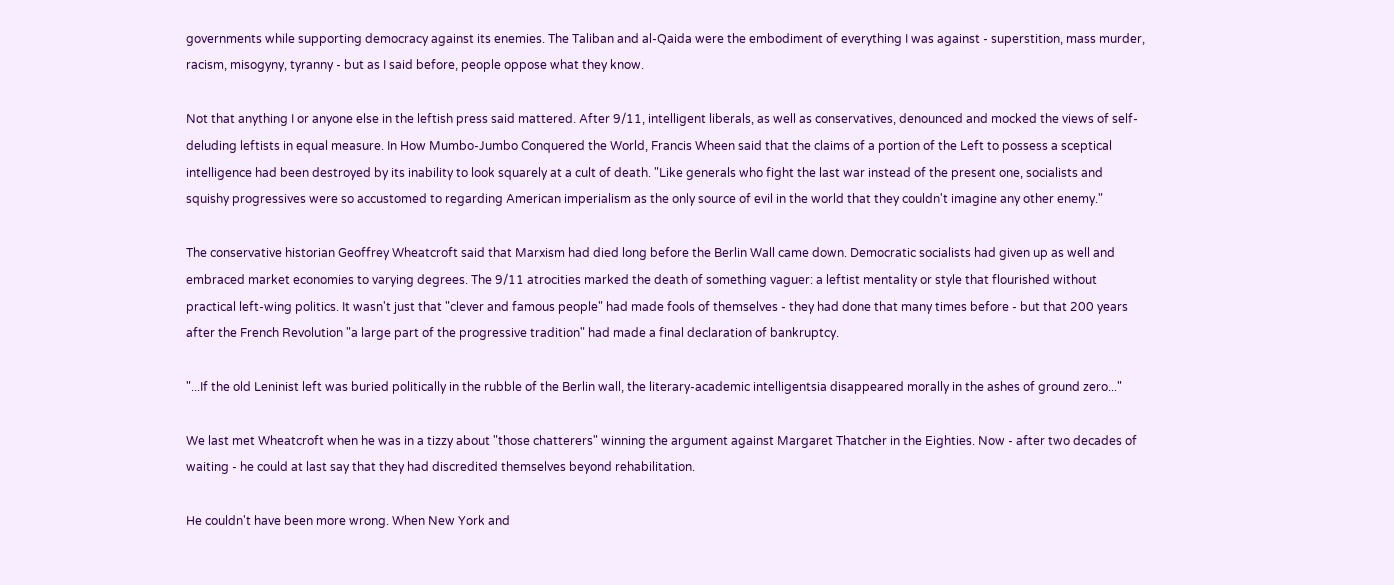governments while supporting democracy against its enemies. The Taliban and al-Qaida were the embodiment of everything I was against - superstition, mass murder, racism, misogyny, tyranny - but as I said before, people oppose what they know.

Not that anything I or anyone else in the leftish press said mattered. After 9/11, intelligent liberals, as well as conservatives, denounced and mocked the views of self-deluding leftists in equal measure. In How Mumbo-Jumbo Conquered the World, Francis Wheen said that the claims of a portion of the Left to possess a sceptical intelligence had been destroyed by its inability to look squarely at a cult of death. "Like generals who fight the last war instead of the present one, socialists and squishy progressives were so accustomed to regarding American imperialism as the only source of evil in the world that they couldn't imagine any other enemy."

The conservative historian Geoffrey Wheatcroft said that Marxism had died long before the Berlin Wall came down. Democratic socialists had given up as well and embraced market economies to varying degrees. The 9/11 atrocities marked the death of something vaguer: a leftist mentality or style that flourished without practical left-wing politics. It wasn't just that "clever and famous people" had made fools of themselves - they had done that many times before - but that 200 years after the French Revolution "a large part of the progressive tradition" had made a final declaration of bankruptcy.

"...If the old Leninist left was buried politically in the rubble of the Berlin wall, the literary-academic intelligentsia disappeared morally in the ashes of ground zero..."

We last met Wheatcroft when he was in a tizzy about "those chatterers" winning the argument against Margaret Thatcher in the Eighties. Now - after two decades of waiting - he could at last say that they had discredited themselves beyond rehabilitation.

He couldn't have been more wrong. When New York and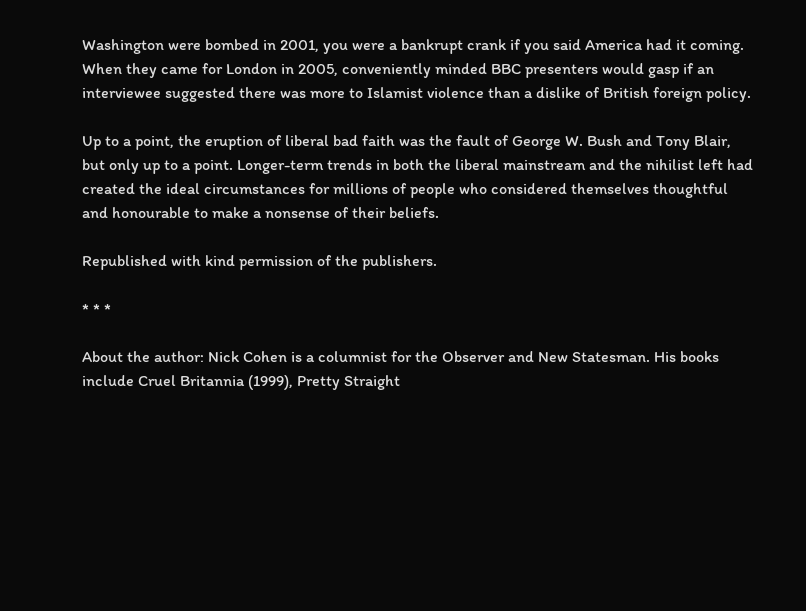Washington were bombed in 2001, you were a bankrupt crank if you said America had it coming. When they came for London in 2005, conveniently minded BBC presenters would gasp if an interviewee suggested there was more to Islamist violence than a dislike of British foreign policy.

Up to a point, the eruption of liberal bad faith was the fault of George W. Bush and Tony Blair, but only up to a point. Longer-term trends in both the liberal mainstream and the nihilist left had created the ideal circumstances for millions of people who considered themselves thoughtful and honourable to make a nonsense of their beliefs.

Republished with kind permission of the publishers.

* * *

About the author: Nick Cohen is a columnist for the Observer and New Statesman. His books include Cruel Britannia (1999), Pretty Straight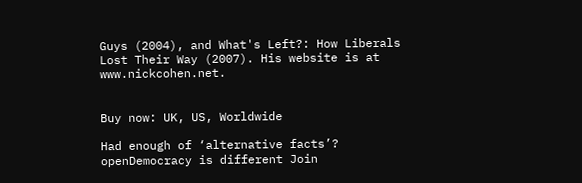Guys (2004), and What's Left?: How Liberals Lost Their Way (2007). His website is at www.nickcohen.net.


Buy now: UK, US, Worldwide

Had enough of ‘alternative facts’? openDemocracy is different Join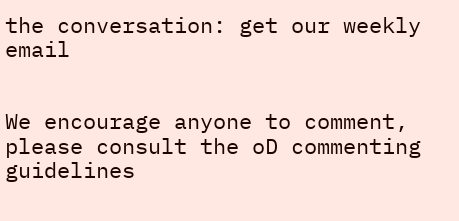the conversation: get our weekly email


We encourage anyone to comment, please consult the oD commenting guidelines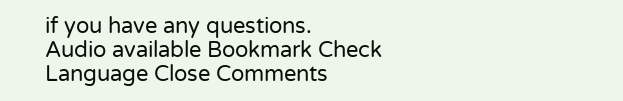if you have any questions.
Audio available Bookmark Check Language Close Comments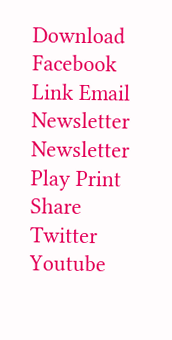Download Facebook Link Email Newsletter Newsletter Play Print Share Twitter Youtube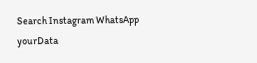Search Instagram WhatsApp yourData